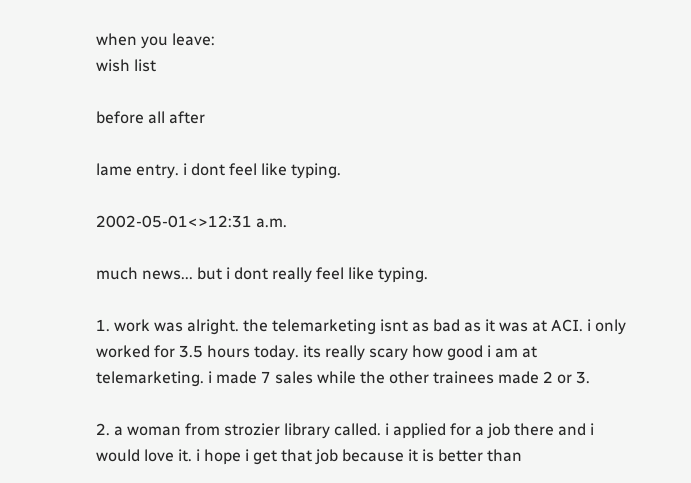when you leave:
wish list

before all after

lame entry. i dont feel like typing.

2002-05-01<>12:31 a.m.

much news... but i dont really feel like typing.

1. work was alright. the telemarketing isnt as bad as it was at ACI. i only worked for 3.5 hours today. its really scary how good i am at telemarketing. i made 7 sales while the other trainees made 2 or 3.

2. a woman from strozier library called. i applied for a job there and i would love it. i hope i get that job because it is better than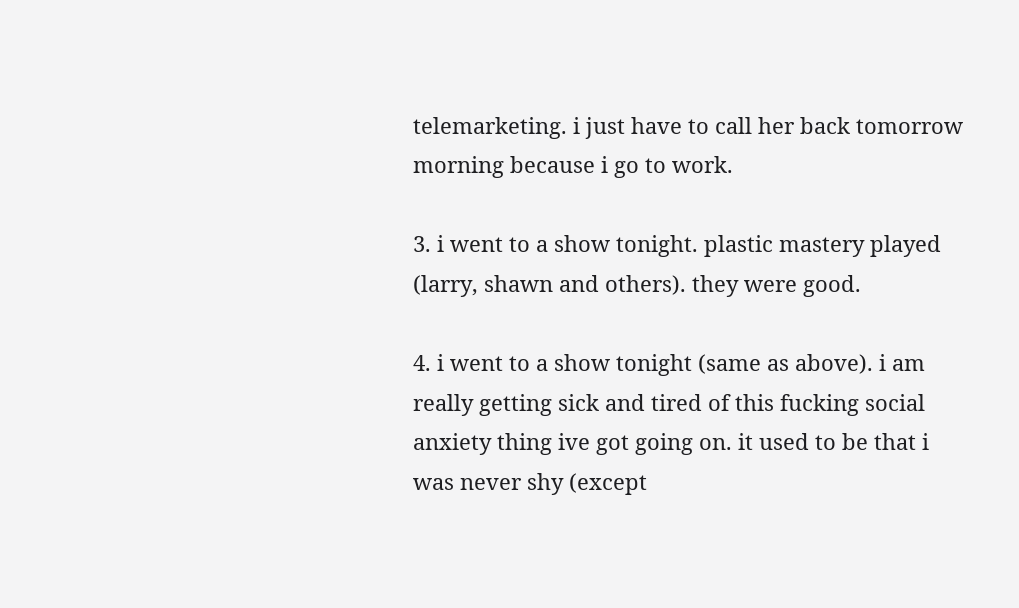telemarketing. i just have to call her back tomorrow morning because i go to work.

3. i went to a show tonight. plastic mastery played (larry, shawn and others). they were good.

4. i went to a show tonight (same as above). i am really getting sick and tired of this fucking social anxiety thing ive got going on. it used to be that i was never shy (except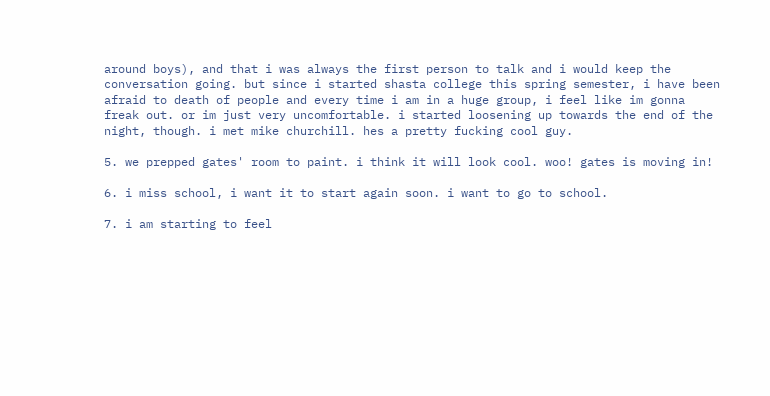around boys), and that i was always the first person to talk and i would keep the conversation going. but since i started shasta college this spring semester, i have been afraid to death of people and every time i am in a huge group, i feel like im gonna freak out. or im just very uncomfortable. i started loosening up towards the end of the night, though. i met mike churchill. hes a pretty fucking cool guy.

5. we prepped gates' room to paint. i think it will look cool. woo! gates is moving in!

6. i miss school, i want it to start again soon. i want to go to school.

7. i am starting to feel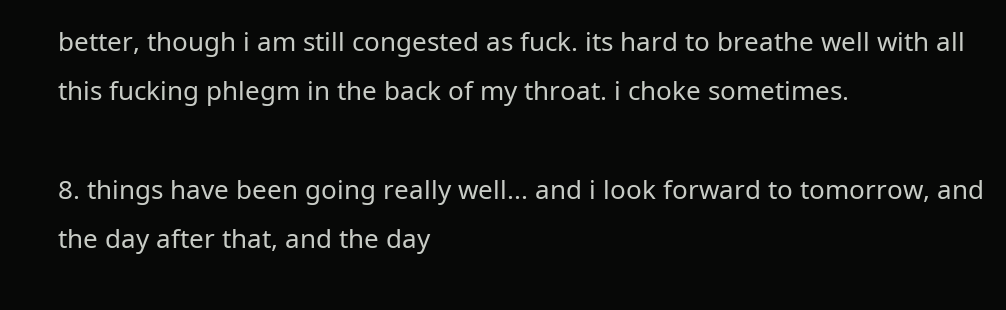better, though i am still congested as fuck. its hard to breathe well with all this fucking phlegm in the back of my throat. i choke sometimes.

8. things have been going really well... and i look forward to tomorrow, and the day after that, and the day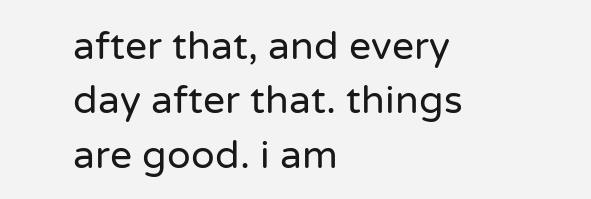after that, and every day after that. things are good. i am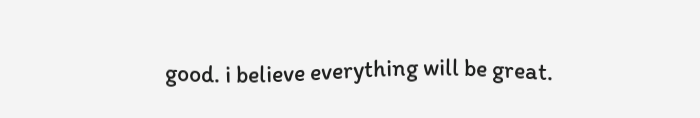good. i believe everything will be great.